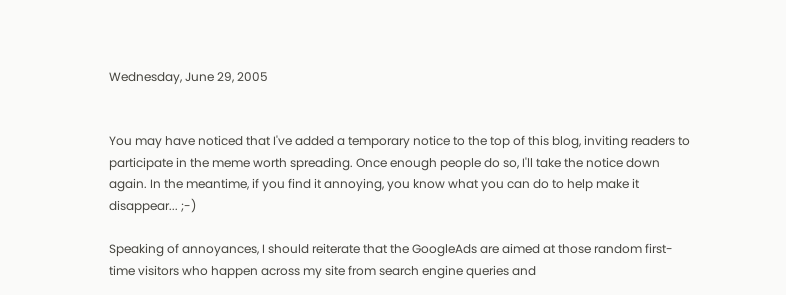Wednesday, June 29, 2005


You may have noticed that I've added a temporary notice to the top of this blog, inviting readers to participate in the meme worth spreading. Once enough people do so, I'll take the notice down again. In the meantime, if you find it annoying, you know what you can do to help make it disappear... ;-)

Speaking of annoyances, I should reiterate that the GoogleAds are aimed at those random first-time visitors who happen across my site from search engine queries and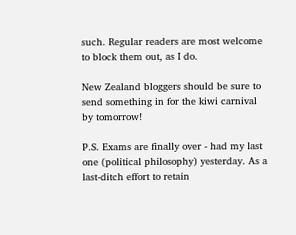such. Regular readers are most welcome to block them out, as I do.

New Zealand bloggers should be sure to send something in for the kiwi carnival by tomorrow!

P.S. Exams are finally over - had my last one (political philosophy) yesterday. As a last-ditch effort to retain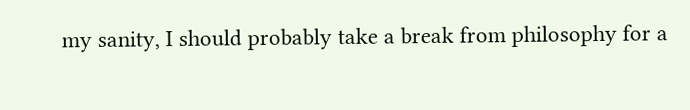my sanity, I should probably take a break from philosophy for a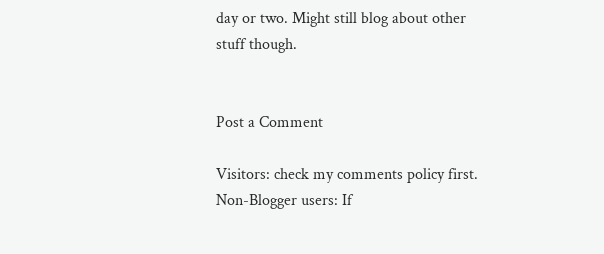day or two. Might still blog about other stuff though.


Post a Comment

Visitors: check my comments policy first.
Non-Blogger users: If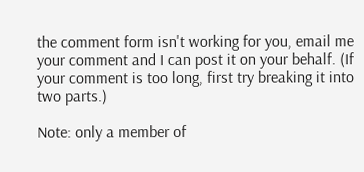the comment form isn't working for you, email me your comment and I can post it on your behalf. (If your comment is too long, first try breaking it into two parts.)

Note: only a member of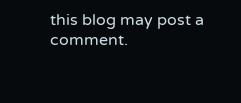this blog may post a comment.